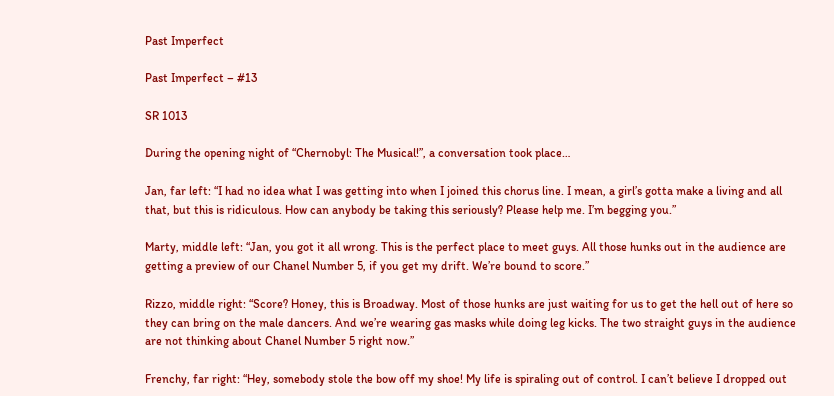Past Imperfect

Past Imperfect – #13

SR 1013

During the opening night of “Chernobyl: The Musical!”, a conversation took place…

Jan, far left: “I had no idea what I was getting into when I joined this chorus line. I mean, a girl’s gotta make a living and all that, but this is ridiculous. How can anybody be taking this seriously? Please help me. I’m begging you.”

Marty, middle left: “Jan, you got it all wrong. This is the perfect place to meet guys. All those hunks out in the audience are getting a preview of our Chanel Number 5, if you get my drift. We’re bound to score.”

Rizzo, middle right: “Score? Honey, this is Broadway. Most of those hunks are just waiting for us to get the hell out of here so they can bring on the male dancers. And we’re wearing gas masks while doing leg kicks. The two straight guys in the audience are not thinking about Chanel Number 5 right now.”

Frenchy, far right: “Hey, somebody stole the bow off my shoe! My life is spiraling out of control. I can’t believe I dropped out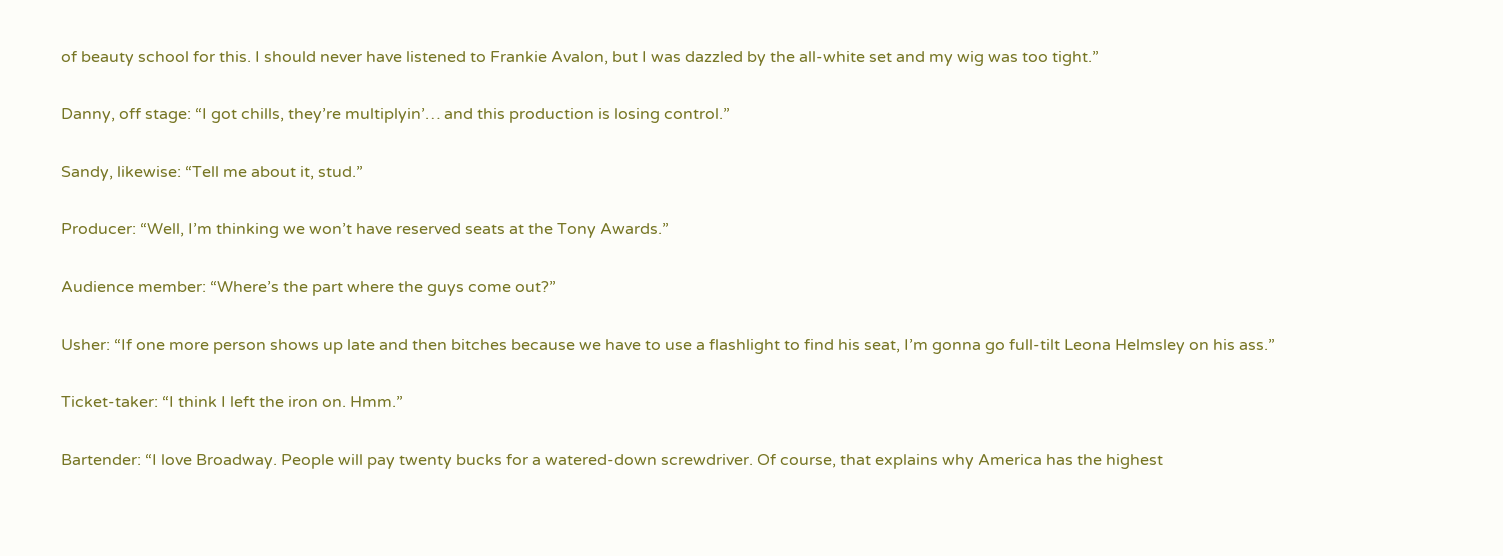of beauty school for this. I should never have listened to Frankie Avalon, but I was dazzled by the all-white set and my wig was too tight.”

Danny, off stage: “I got chills, they’re multiplyin’… and this production is losing control.”

Sandy, likewise: “Tell me about it, stud.”

Producer: “Well, I’m thinking we won’t have reserved seats at the Tony Awards.”

Audience member: “Where’s the part where the guys come out?”

Usher: “If one more person shows up late and then bitches because we have to use a flashlight to find his seat, I’m gonna go full-tilt Leona Helmsley on his ass.”

Ticket-taker: “I think I left the iron on. Hmm.”

Bartender: “I love Broadway. People will pay twenty bucks for a watered-down screwdriver. Of course, that explains why America has the highest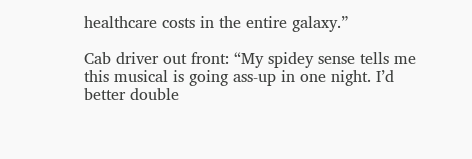healthcare costs in the entire galaxy.”

Cab driver out front: “My spidey sense tells me this musical is going ass-up in one night. I’d better double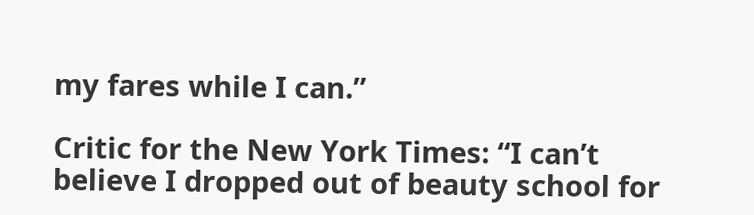my fares while I can.”

Critic for the New York Times: “I can’t believe I dropped out of beauty school for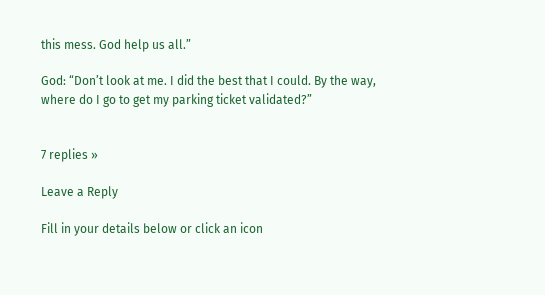this mess. God help us all.”

God: “Don’t look at me. I did the best that I could. By the way, where do I go to get my parking ticket validated?”


7 replies »

Leave a Reply

Fill in your details below or click an icon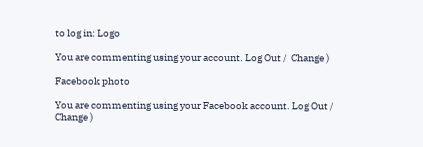to log in: Logo

You are commenting using your account. Log Out /  Change )

Facebook photo

You are commenting using your Facebook account. Log Out /  Change )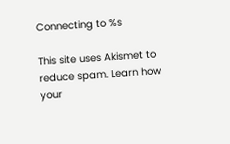Connecting to %s

This site uses Akismet to reduce spam. Learn how your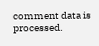comment data is processed.